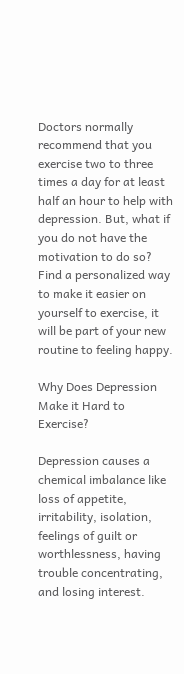Doctors normally recommend that you exercise two to three times a day for at least half an hour to help with depression. But, what if you do not have the motivation to do so? Find a personalized way to make it easier on yourself to exercise, it will be part of your new routine to feeling happy.

Why Does Depression Make it Hard to Exercise?

Depression causes a chemical imbalance like loss of appetite, irritability, isolation, feelings of guilt or worthlessness, having trouble concentrating, and losing interest.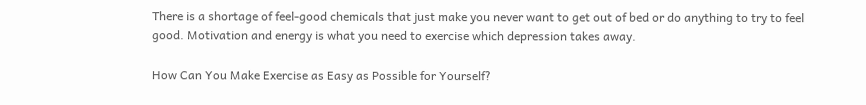There is a shortage of feel-good chemicals that just make you never want to get out of bed or do anything to try to feel good. Motivation and energy is what you need to exercise which depression takes away.

How Can You Make Exercise as Easy as Possible for Yourself?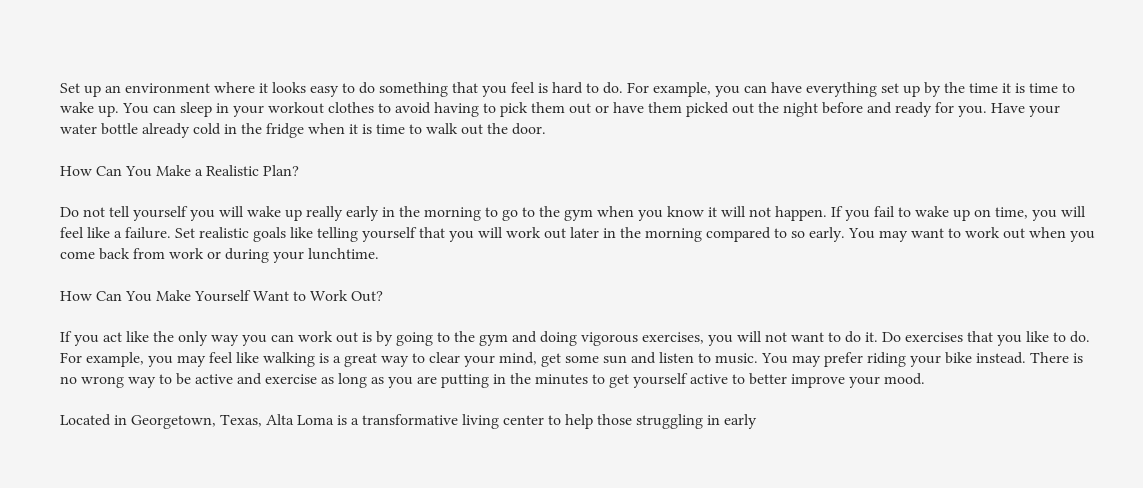Set up an environment where it looks easy to do something that you feel is hard to do. For example, you can have everything set up by the time it is time to wake up. You can sleep in your workout clothes to avoid having to pick them out or have them picked out the night before and ready for you. Have your water bottle already cold in the fridge when it is time to walk out the door.

How Can You Make a Realistic Plan?

Do not tell yourself you will wake up really early in the morning to go to the gym when you know it will not happen. If you fail to wake up on time, you will feel like a failure. Set realistic goals like telling yourself that you will work out later in the morning compared to so early. You may want to work out when you come back from work or during your lunchtime.

How Can You Make Yourself Want to Work Out?

If you act like the only way you can work out is by going to the gym and doing vigorous exercises, you will not want to do it. Do exercises that you like to do. For example, you may feel like walking is a great way to clear your mind, get some sun and listen to music. You may prefer riding your bike instead. There is no wrong way to be active and exercise as long as you are putting in the minutes to get yourself active to better improve your mood.

Located in Georgetown, Texas, Alta Loma is a transformative living center to help those struggling in early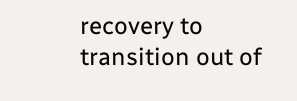recovery to transition out of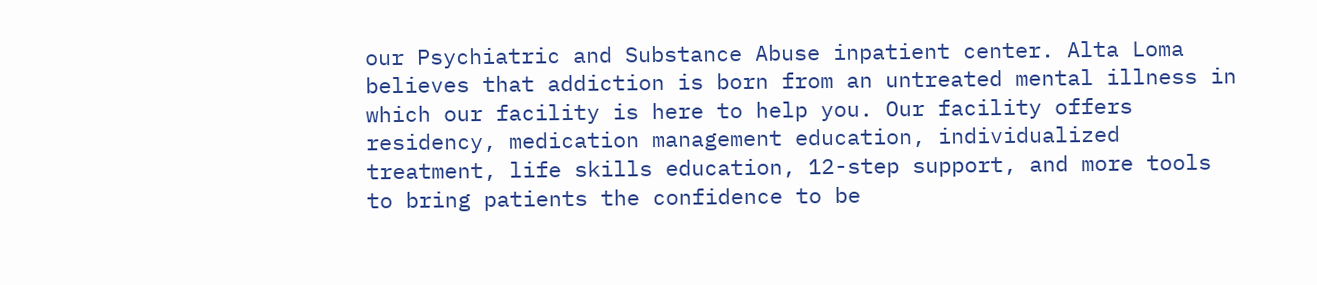our Psychiatric and Substance Abuse inpatient center. Alta Loma believes that addiction is born from an untreated mental illness in which our facility is here to help you. Our facility offers residency, medication management education, individualized treatment, life skills education, 12-step support, and more tools to bring patients the confidence to be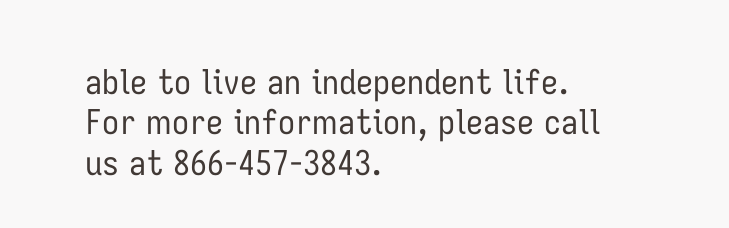able to live an independent life. For more information, please call us at 866-457-3843.